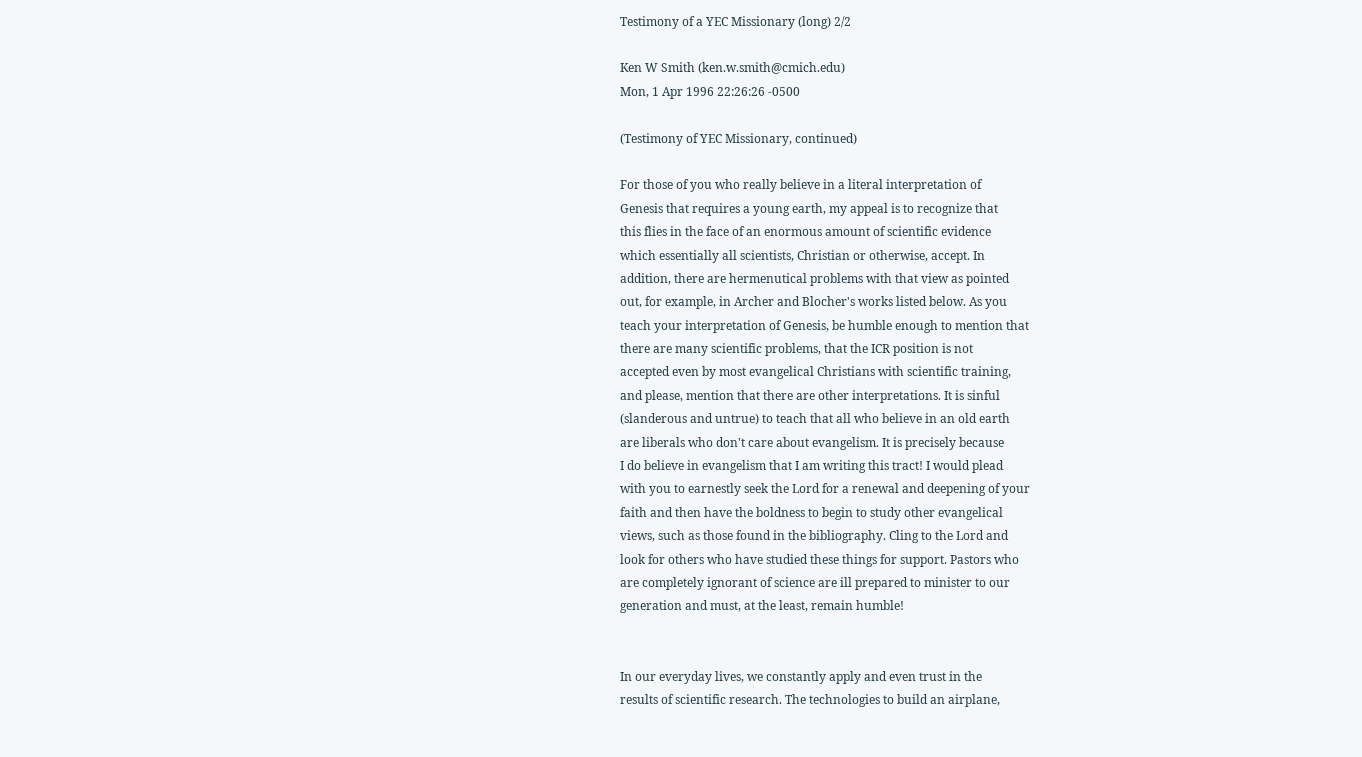Testimony of a YEC Missionary (long) 2/2

Ken W Smith (ken.w.smith@cmich.edu)
Mon, 1 Apr 1996 22:26:26 -0500

(Testimony of YEC Missionary, continued)

For those of you who really believe in a literal interpretation of
Genesis that requires a young earth, my appeal is to recognize that
this flies in the face of an enormous amount of scientific evidence
which essentially all scientists, Christian or otherwise, accept. In
addition, there are hermenutical problems with that view as pointed
out, for example, in Archer and Blocher's works listed below. As you
teach your interpretation of Genesis, be humble enough to mention that
there are many scientific problems, that the ICR position is not
accepted even by most evangelical Christians with scientific training,
and please, mention that there are other interpretations. It is sinful
(slanderous and untrue) to teach that all who believe in an old earth
are liberals who don't care about evangelism. It is precisely because
I do believe in evangelism that I am writing this tract! I would plead
with you to earnestly seek the Lord for a renewal and deepening of your
faith and then have the boldness to begin to study other evangelical
views, such as those found in the bibliography. Cling to the Lord and
look for others who have studied these things for support. Pastors who
are completely ignorant of science are ill prepared to minister to our
generation and must, at the least, remain humble!


In our everyday lives, we constantly apply and even trust in the
results of scientific research. The technologies to build an airplane,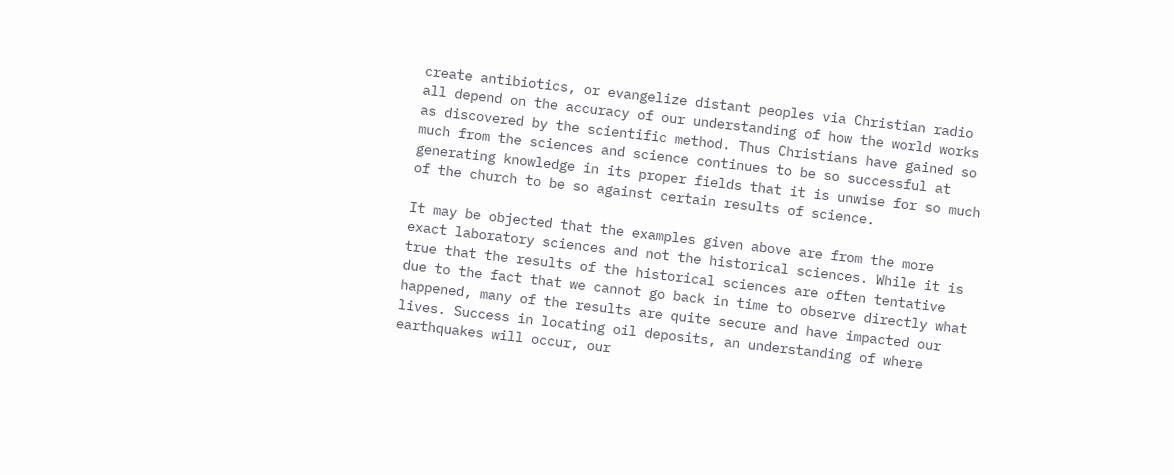create antibiotics, or evangelize distant peoples via Christian radio
all depend on the accuracy of our understanding of how the world works
as discovered by the scientific method. Thus Christians have gained so
much from the sciences and science continues to be so successful at
generating knowledge in its proper fields that it is unwise for so much
of the church to be so against certain results of science.

It may be objected that the examples given above are from the more
exact laboratory sciences and not the historical sciences. While it is
true that the results of the historical sciences are often tentative
due to the fact that we cannot go back in time to observe directly what
happened, many of the results are quite secure and have impacted our
lives. Success in locating oil deposits, an understanding of where
earthquakes will occur, our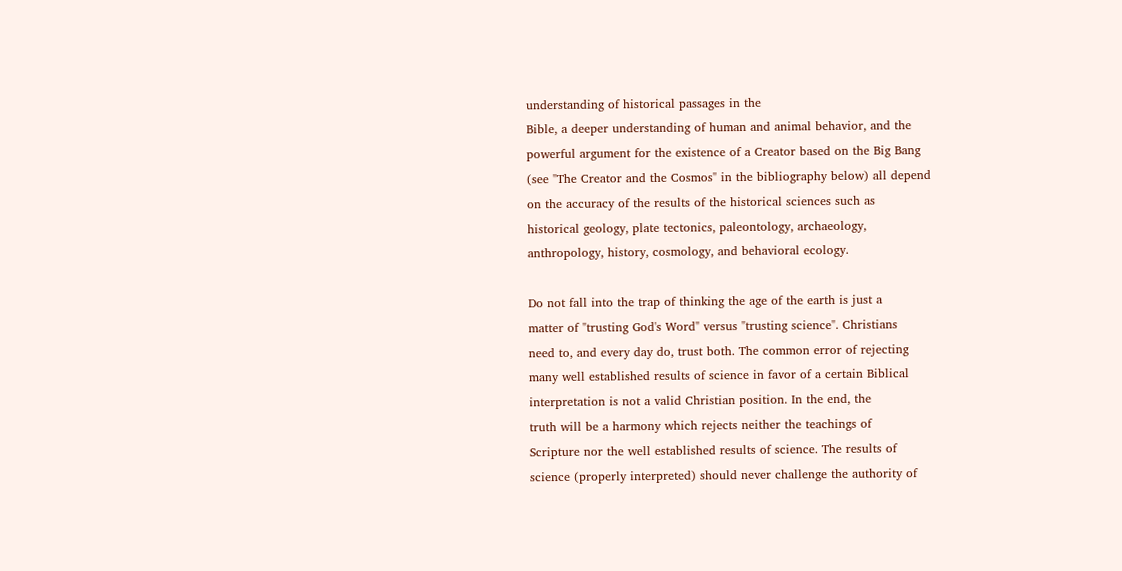understanding of historical passages in the
Bible, a deeper understanding of human and animal behavior, and the
powerful argument for the existence of a Creator based on the Big Bang
(see "The Creator and the Cosmos" in the bibliography below) all depend
on the accuracy of the results of the historical sciences such as
historical geology, plate tectonics, paleontology, archaeology,
anthropology, history, cosmology, and behavioral ecology.

Do not fall into the trap of thinking the age of the earth is just a
matter of "trusting God's Word" versus "trusting science". Christians
need to, and every day do, trust both. The common error of rejecting
many well established results of science in favor of a certain Biblical
interpretation is not a valid Christian position. In the end, the
truth will be a harmony which rejects neither the teachings of
Scripture nor the well established results of science. The results of
science (properly interpreted) should never challenge the authority of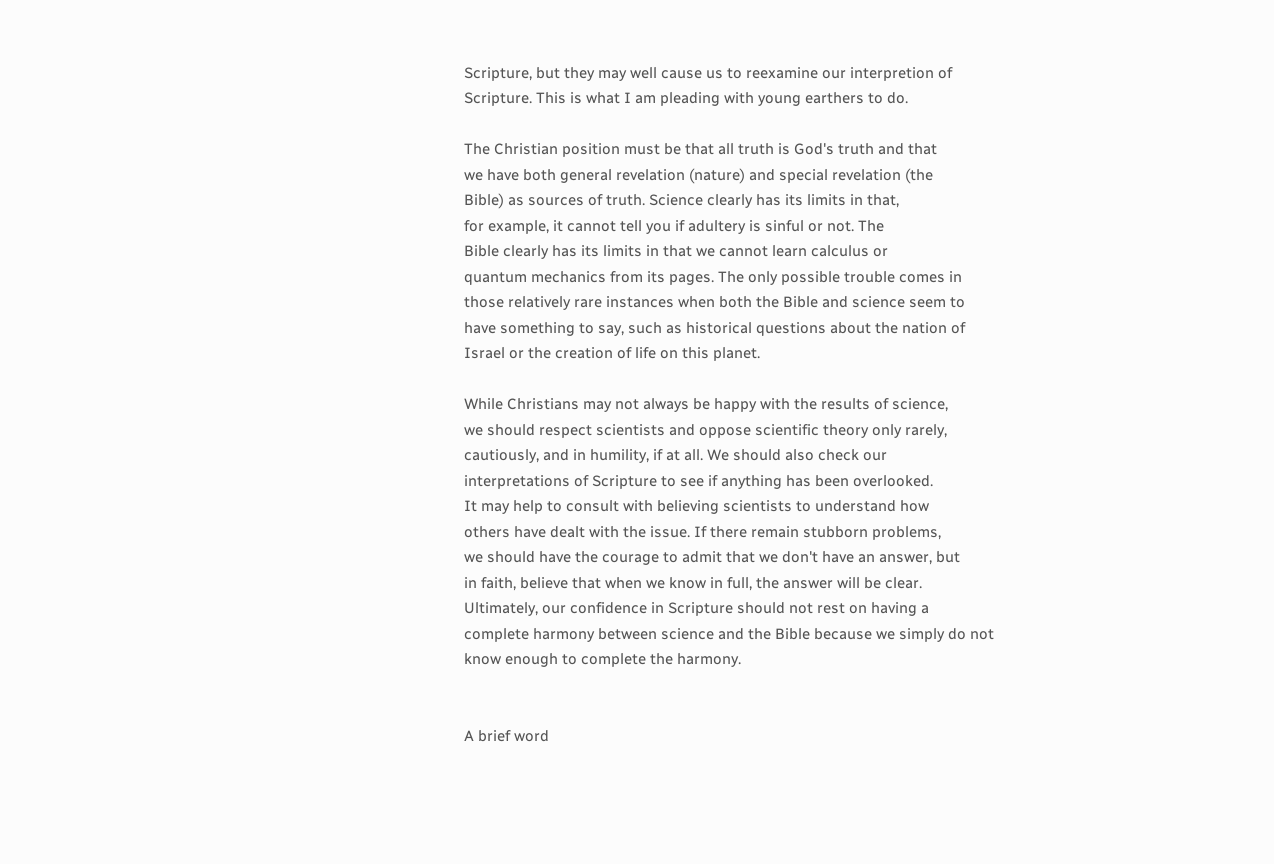Scripture, but they may well cause us to reexamine our interpretion of
Scripture. This is what I am pleading with young earthers to do.

The Christian position must be that all truth is God's truth and that
we have both general revelation (nature) and special revelation (the
Bible) as sources of truth. Science clearly has its limits in that,
for example, it cannot tell you if adultery is sinful or not. The
Bible clearly has its limits in that we cannot learn calculus or
quantum mechanics from its pages. The only possible trouble comes in
those relatively rare instances when both the Bible and science seem to
have something to say, such as historical questions about the nation of
Israel or the creation of life on this planet.

While Christians may not always be happy with the results of science,
we should respect scientists and oppose scientific theory only rarely,
cautiously, and in humility, if at all. We should also check our
interpretations of Scripture to see if anything has been overlooked.
It may help to consult with believing scientists to understand how
others have dealt with the issue. If there remain stubborn problems,
we should have the courage to admit that we don't have an answer, but
in faith, believe that when we know in full, the answer will be clear.
Ultimately, our confidence in Scripture should not rest on having a
complete harmony between science and the Bible because we simply do not
know enough to complete the harmony.


A brief word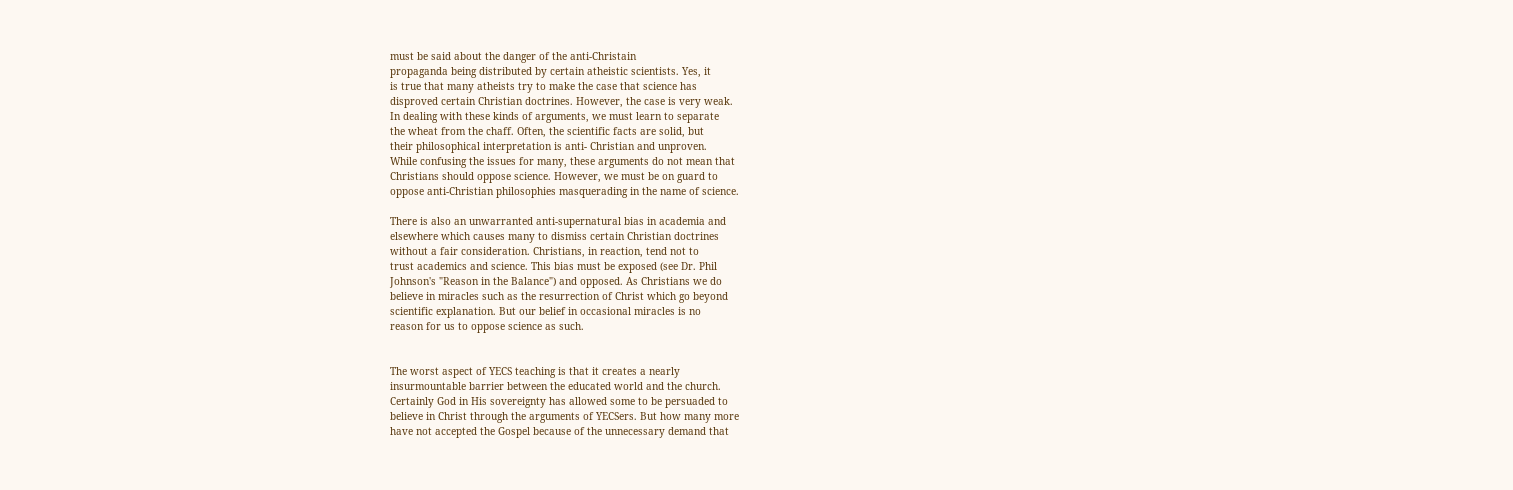must be said about the danger of the anti-Christain
propaganda being distributed by certain atheistic scientists. Yes, it
is true that many atheists try to make the case that science has
disproved certain Christian doctrines. However, the case is very weak.
In dealing with these kinds of arguments, we must learn to separate
the wheat from the chaff. Often, the scientific facts are solid, but
their philosophical interpretation is anti- Christian and unproven.
While confusing the issues for many, these arguments do not mean that
Christians should oppose science. However, we must be on guard to
oppose anti-Christian philosophies masquerading in the name of science.

There is also an unwarranted anti-supernatural bias in academia and
elsewhere which causes many to dismiss certain Christian doctrines
without a fair consideration. Christians, in reaction, tend not to
trust academics and science. This bias must be exposed (see Dr. Phil
Johnson's "Reason in the Balance") and opposed. As Christians we do
believe in miracles such as the resurrection of Christ which go beyond
scientific explanation. But our belief in occasional miracles is no
reason for us to oppose science as such.


The worst aspect of YECS teaching is that it creates a nearly
insurmountable barrier between the educated world and the church.
Certainly God in His sovereignty has allowed some to be persuaded to
believe in Christ through the arguments of YECSers. But how many more
have not accepted the Gospel because of the unnecessary demand that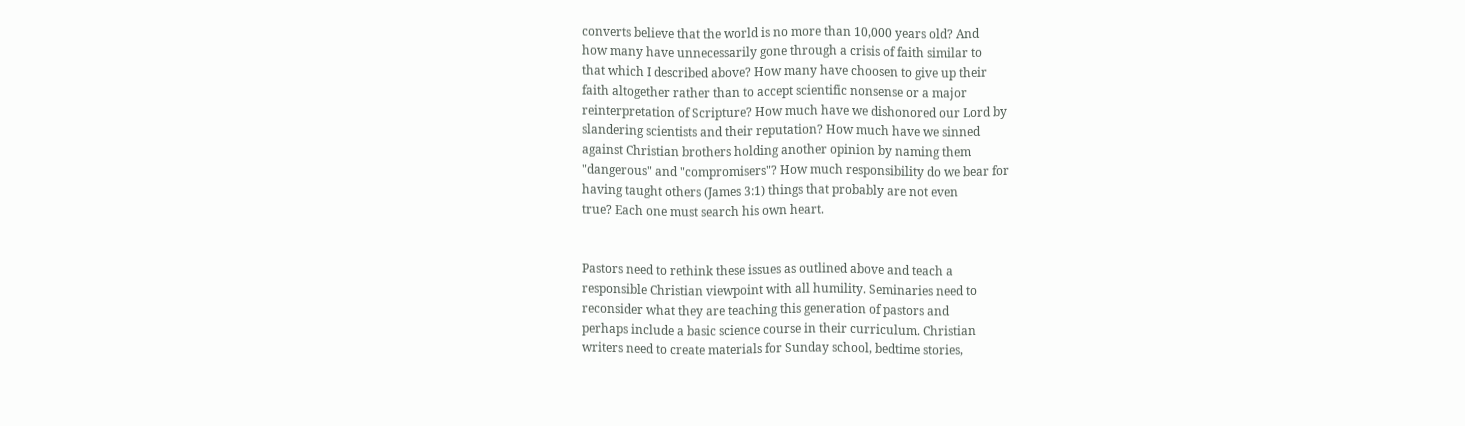converts believe that the world is no more than 10,000 years old? And
how many have unnecessarily gone through a crisis of faith similar to
that which I described above? How many have choosen to give up their
faith altogether rather than to accept scientific nonsense or a major
reinterpretation of Scripture? How much have we dishonored our Lord by
slandering scientists and their reputation? How much have we sinned
against Christian brothers holding another opinion by naming them
"dangerous" and "compromisers"? How much responsibility do we bear for
having taught others (James 3:1) things that probably are not even
true? Each one must search his own heart.


Pastors need to rethink these issues as outlined above and teach a
responsible Christian viewpoint with all humility. Seminaries need to
reconsider what they are teaching this generation of pastors and
perhaps include a basic science course in their curriculum. Christian
writers need to create materials for Sunday school, bedtime stories,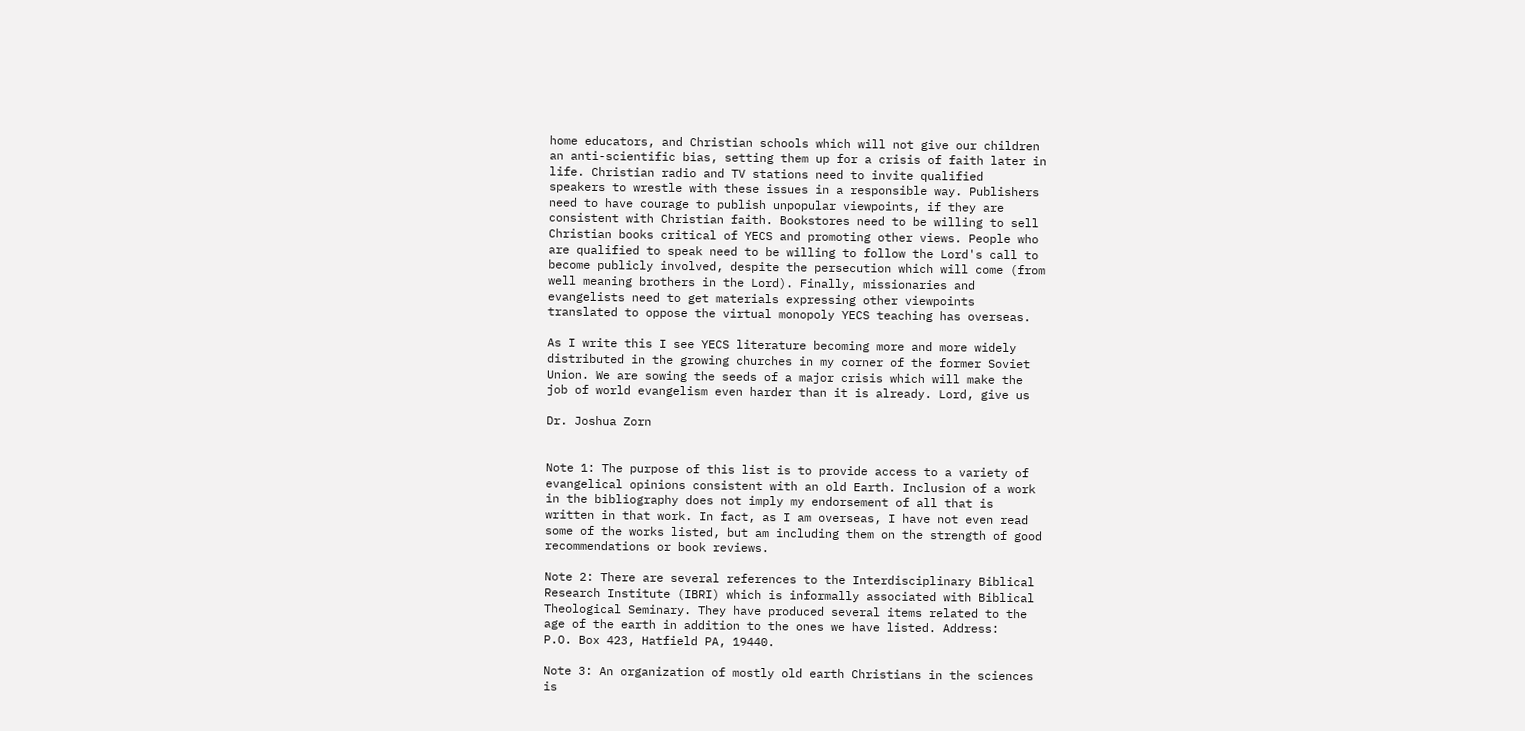home educators, and Christian schools which will not give our children
an anti-scientific bias, setting them up for a crisis of faith later in
life. Christian radio and TV stations need to invite qualified
speakers to wrestle with these issues in a responsible way. Publishers
need to have courage to publish unpopular viewpoints, if they are
consistent with Christian faith. Bookstores need to be willing to sell
Christian books critical of YECS and promoting other views. People who
are qualified to speak need to be willing to follow the Lord's call to
become publicly involved, despite the persecution which will come (from
well meaning brothers in the Lord). Finally, missionaries and
evangelists need to get materials expressing other viewpoints
translated to oppose the virtual monopoly YECS teaching has overseas.

As I write this I see YECS literature becoming more and more widely
distributed in the growing churches in my corner of the former Soviet
Union. We are sowing the seeds of a major crisis which will make the
job of world evangelism even harder than it is already. Lord, give us

Dr. Joshua Zorn


Note 1: The purpose of this list is to provide access to a variety of
evangelical opinions consistent with an old Earth. Inclusion of a work
in the bibliography does not imply my endorsement of all that is
written in that work. In fact, as I am overseas, I have not even read
some of the works listed, but am including them on the strength of good
recommendations or book reviews.

Note 2: There are several references to the Interdisciplinary Biblical
Research Institute (IBRI) which is informally associated with Biblical
Theological Seminary. They have produced several items related to the
age of the earth in addition to the ones we have listed. Address:
P.O. Box 423, Hatfield PA, 19440.

Note 3: An organization of mostly old earth Christians in the sciences
is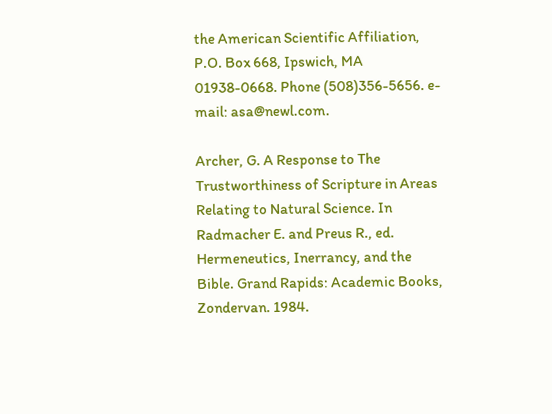the American Scientific Affiliation, P.O. Box 668, Ipswich, MA
01938-0668. Phone (508)356-5656. e-mail: asa@newl.com.

Archer, G. A Response to The Trustworthiness of Scripture in Areas
Relating to Natural Science. In Radmacher E. and Preus R., ed.
Hermeneutics, Inerrancy, and the Bible. Grand Rapids: Academic Books,
Zondervan. 1984.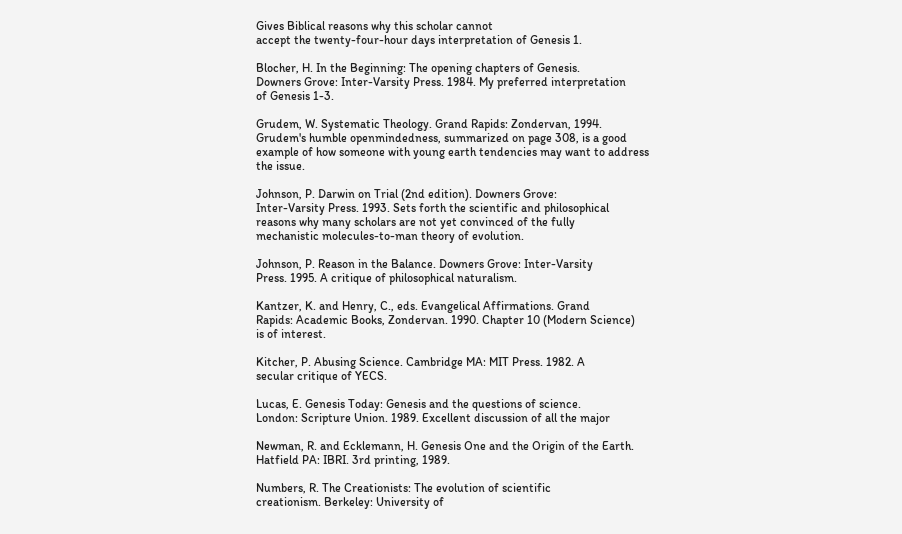Gives Biblical reasons why this scholar cannot
accept the twenty-four-hour days interpretation of Genesis 1.

Blocher, H. In the Beginning: The opening chapters of Genesis.
Downers Grove: Inter-Varsity Press. 1984. My preferred interpretation
of Genesis 1-3.

Grudem, W. Systematic Theology. Grand Rapids: Zondervan, 1994.
Grudem's humble openmindedness, summarized on page 308, is a good
example of how someone with young earth tendencies may want to address
the issue.

Johnson, P. Darwin on Trial (2nd edition). Downers Grove:
Inter-Varsity Press. 1993. Sets forth the scientific and philosophical
reasons why many scholars are not yet convinced of the fully
mechanistic molecules-to-man theory of evolution.

Johnson, P. Reason in the Balance. Downers Grove: Inter-Varsity
Press. 1995. A critique of philosophical naturalism.

Kantzer, K. and Henry, C., eds. Evangelical Affirmations. Grand
Rapids: Academic Books, Zondervan. 1990. Chapter 10 (Modern Science)
is of interest.

Kitcher, P. Abusing Science. Cambridge MA: MIT Press. 1982. A
secular critique of YECS.

Lucas, E. Genesis Today: Genesis and the questions of science.
London: Scripture Union. 1989. Excellent discussion of all the major

Newman, R. and Ecklemann, H. Genesis One and the Origin of the Earth.
Hatfield PA: IBRI. 3rd printing, 1989.

Numbers, R. The Creationists: The evolution of scientific
creationism. Berkeley: University of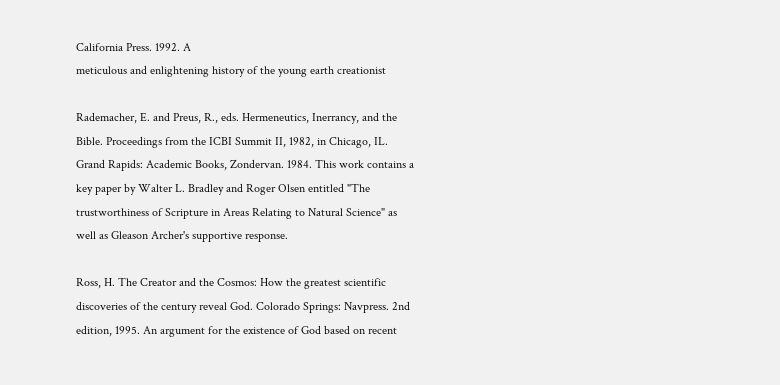California Press. 1992. A
meticulous and enlightening history of the young earth creationist

Rademacher, E. and Preus, R., eds. Hermeneutics, Inerrancy, and the
Bible. Proceedings from the ICBI Summit II, 1982, in Chicago, IL.
Grand Rapids: Academic Books, Zondervan. 1984. This work contains a
key paper by Walter L. Bradley and Roger Olsen entitled "The
trustworthiness of Scripture in Areas Relating to Natural Science" as
well as Gleason Archer's supportive response.

Ross, H. The Creator and the Cosmos: How the greatest scientific
discoveries of the century reveal God. Colorado Springs: Navpress. 2nd
edition, 1995. An argument for the existence of God based on recent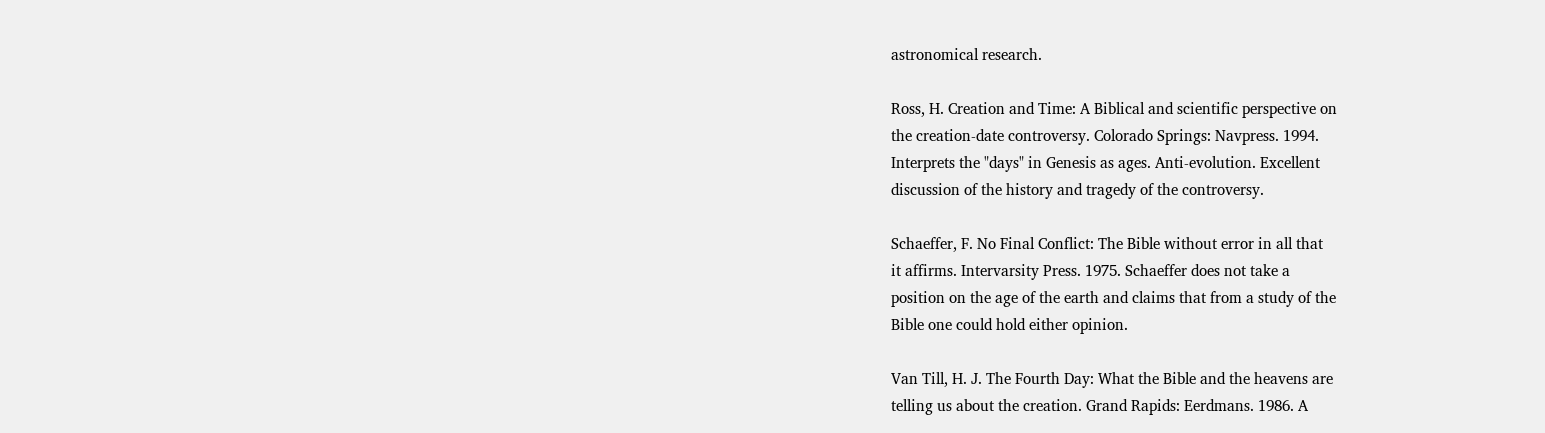astronomical research.

Ross, H. Creation and Time: A Biblical and scientific perspective on
the creation-date controversy. Colorado Springs: Navpress. 1994.
Interprets the "days" in Genesis as ages. Anti-evolution. Excellent
discussion of the history and tragedy of the controversy.

Schaeffer, F. No Final Conflict: The Bible without error in all that
it affirms. Intervarsity Press. 1975. Schaeffer does not take a
position on the age of the earth and claims that from a study of the
Bible one could hold either opinion.

Van Till, H. J. The Fourth Day: What the Bible and the heavens are
telling us about the creation. Grand Rapids: Eerdmans. 1986. A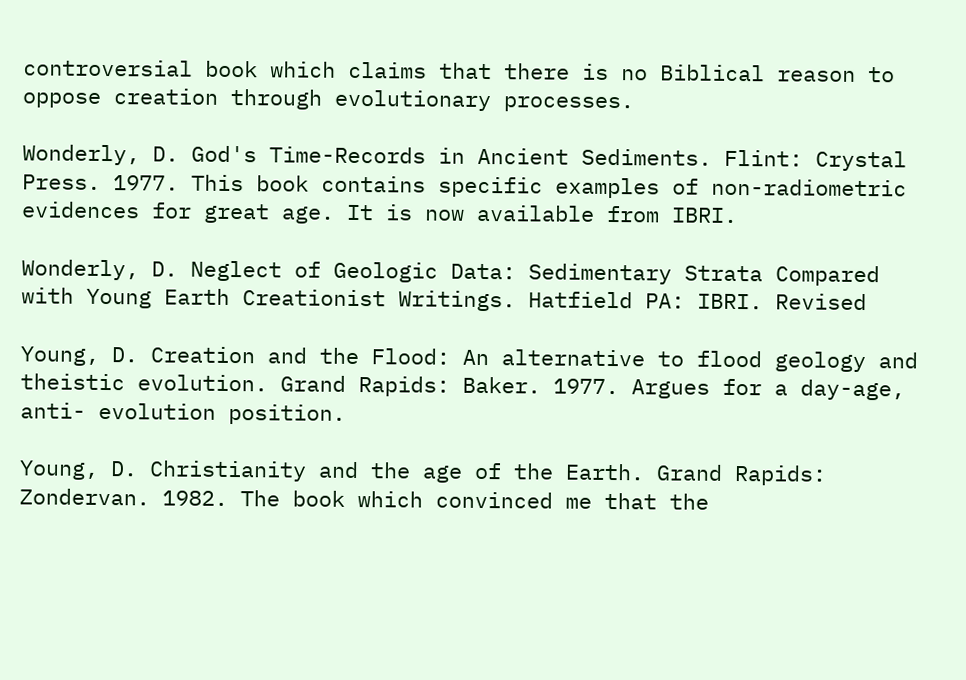controversial book which claims that there is no Biblical reason to
oppose creation through evolutionary processes.

Wonderly, D. God's Time-Records in Ancient Sediments. Flint: Crystal
Press. 1977. This book contains specific examples of non-radiometric
evidences for great age. It is now available from IBRI.

Wonderly, D. Neglect of Geologic Data: Sedimentary Strata Compared
with Young Earth Creationist Writings. Hatfield PA: IBRI. Revised

Young, D. Creation and the Flood: An alternative to flood geology and
theistic evolution. Grand Rapids: Baker. 1977. Argues for a day-age,
anti- evolution position.

Young, D. Christianity and the age of the Earth. Grand Rapids:
Zondervan. 1982. The book which convinced me that the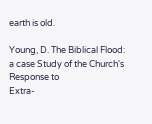earth is old.

Young, D. The Biblical Flood: a case Study of the Church's Response to
Extra-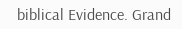biblical Evidence. Grand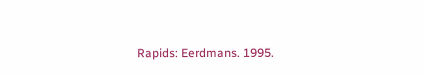Rapids: Eerdmans. 1995.